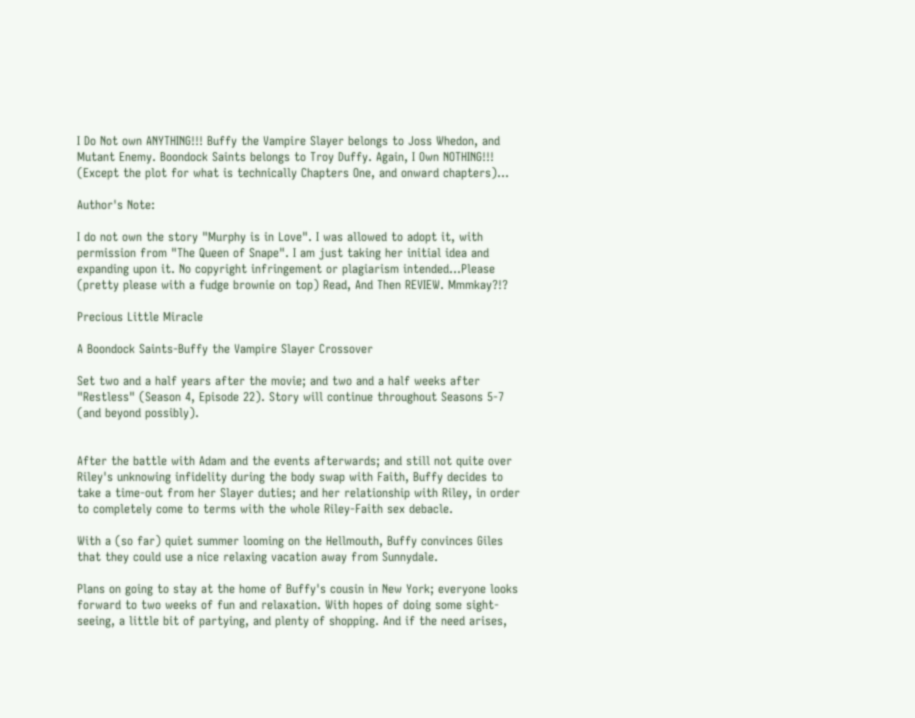I Do Not own ANYTHING!!! Buffy the Vampire Slayer belongs to Joss Whedon, and Mutant Enemy. Boondock Saints belongs to Troy Duffy. Again, I Own NOTHING!!! (Except the plot for what is technically Chapters One, and onward chapters)...

Author's Note:

I do not own the story "Murphy is in Love". I was allowed to adopt it, with permission from "The Queen of Snape". I am just taking her initial idea and expanding upon it. No copyright infringement or plagiarism intended...Please (pretty please with a fudge brownie on top) Read, And Then REVIEW. Mmmkay?!?

Precious Little Miracle

A Boondock Saints-Buffy the Vampire Slayer Crossover

Set two and a half years after the movie; and two and a half weeks after "Restless" (Season 4, Episode 22). Story will continue throughout Seasons 5-7 (and beyond possibly).


After the battle with Adam and the events afterwards; and still not quite over Riley's unknowing infidelity during the body swap with Faith, Buffy decides to take a time-out from her Slayer duties; and her relationship with Riley, in order to completely come to terms with the whole Riley-Faith sex debacle.

With a (so far) quiet summer looming on the Hellmouth, Buffy convinces Giles that they could use a nice relaxing vacation away from Sunnydale.

Plans on going to stay at the home of Buffy's cousin in New York; everyone looks forward to two weeks of fun and relaxation. With hopes of doing some sight-seeing, a little bit of partying, and plenty of shopping. And if the need arises,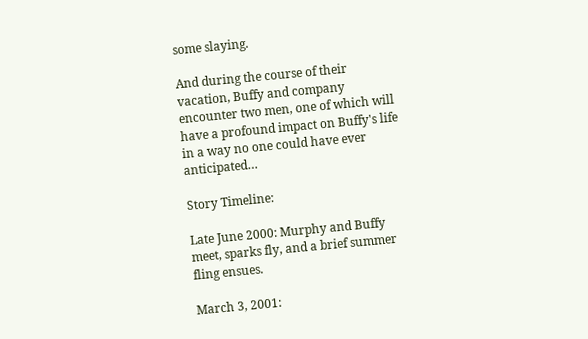some slaying.

And during the course of their vacation, Buffy and company encounter two men, one of which will have a profound impact on Buffy's life in a way no one could have ever anticipated…

Story Timeline:

Late June 2000: Murphy and Buffy meet, sparks fly, and a brief summer fling ensues.

March 3, 2001: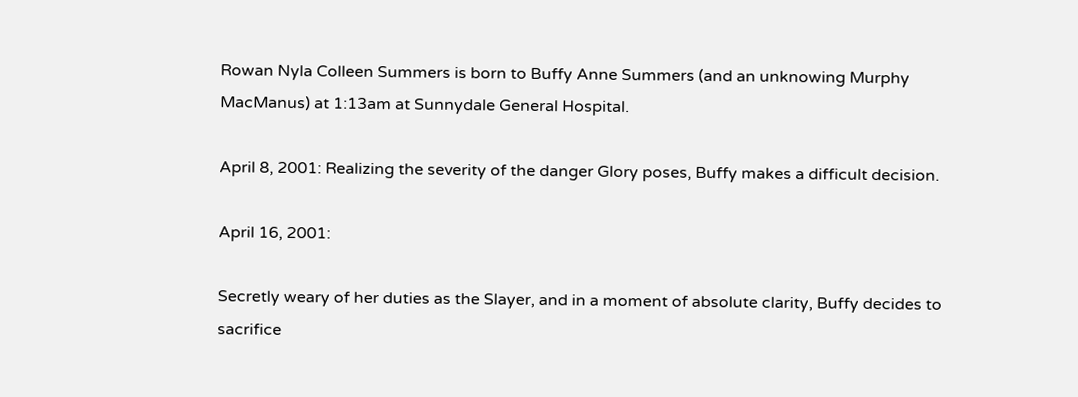Rowan Nyla Colleen Summers is born to Buffy Anne Summers (and an unknowing Murphy MacManus) at 1:13am at Sunnydale General Hospital.

April 8, 2001: Realizing the severity of the danger Glory poses, Buffy makes a difficult decision.

April 16, 2001:

Secretly weary of her duties as the Slayer, and in a moment of absolute clarity, Buffy decides to sacrifice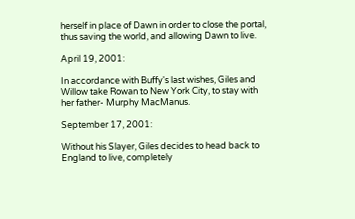herself in place of Dawn in order to close the portal, thus saving the world, and allowing Dawn to live.

April 19, 2001:

In accordance with Buffy's last wishes, Giles and Willow take Rowan to New York City, to stay with her father- Murphy MacManus.

September 17, 2001:

Without his Slayer, Giles decides to head back to England to live, completely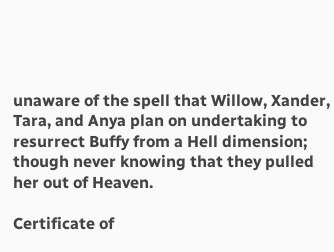unaware of the spell that Willow, Xander, Tara, and Anya plan on undertaking to resurrect Buffy from a Hell dimension; though never knowing that they pulled her out of Heaven.

Certificate of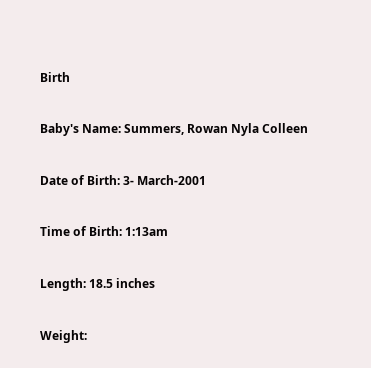Birth

Baby's Name: Summers, Rowan Nyla Colleen

Date of Birth: 3- March-2001

Time of Birth: 1:13am

Length: 18.5 inches

Weight: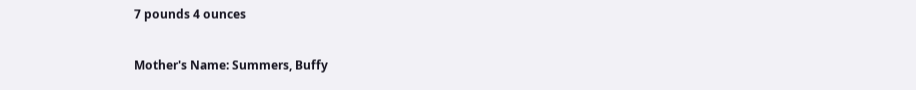7 pounds 4 ounces

Mother's Name: Summers, Buffy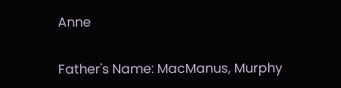Anne

Father's Name: MacManus, Murphy